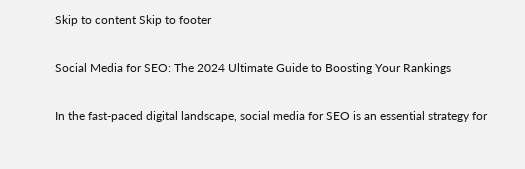Skip to content Skip to footer

Social Media for SEO: The 2024 Ultimate Guide to Boosting Your Rankings

In the fast-paced digital landscape, social media for SEO is an essential strategy for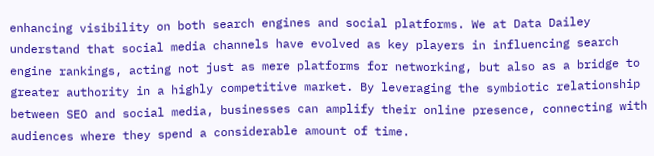enhancing visibility on both search engines and social platforms. We at Data Dailey understand that social media channels have evolved as key players in influencing search engine rankings, acting not just as mere platforms for networking, but also as a bridge to greater authority in a highly competitive market. By leveraging the symbiotic relationship between SEO and social media, businesses can amplify their online presence, connecting with audiences where they spend a considerable amount of time.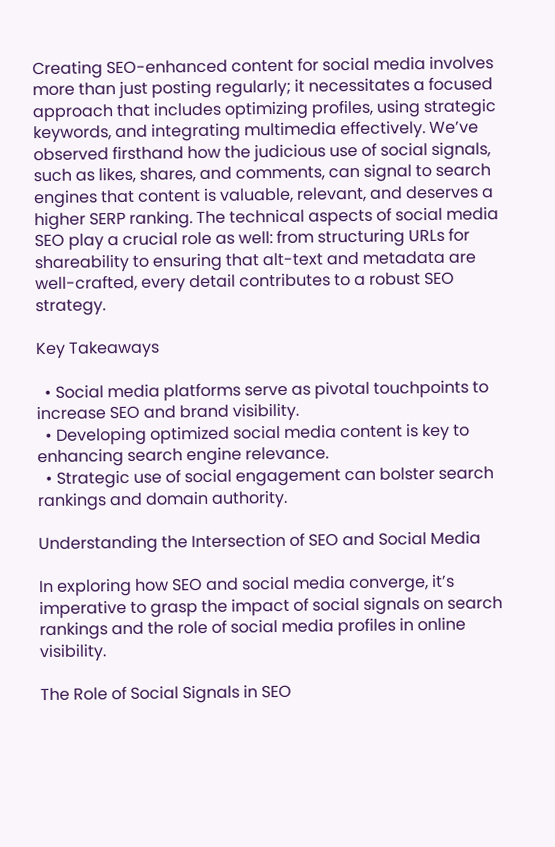Creating SEO-enhanced content for social media involves more than just posting regularly; it necessitates a focused approach that includes optimizing profiles, using strategic keywords, and integrating multimedia effectively. We’ve observed firsthand how the judicious use of social signals, such as likes, shares, and comments, can signal to search engines that content is valuable, relevant, and deserves a higher SERP ranking. The technical aspects of social media SEO play a crucial role as well: from structuring URLs for shareability to ensuring that alt-text and metadata are well-crafted, every detail contributes to a robust SEO strategy.

Key Takeaways

  • Social media platforms serve as pivotal touchpoints to increase SEO and brand visibility.
  • Developing optimized social media content is key to enhancing search engine relevance.
  • Strategic use of social engagement can bolster search rankings and domain authority.

Understanding the Intersection of SEO and Social Media

In exploring how SEO and social media converge, it’s imperative to grasp the impact of social signals on search rankings and the role of social media profiles in online visibility.

The Role of Social Signals in SEO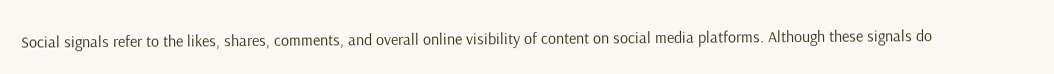Social signals refer to the likes, shares, comments, and overall online visibility of content on social media platforms. Although these signals do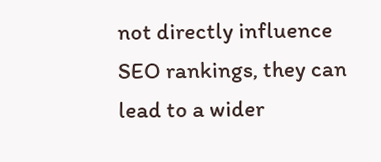not directly influence SEO rankings, they can lead to a wider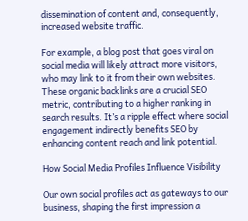dissemination of content and, consequently, increased website traffic.

For example, a blog post that goes viral on social media will likely attract more visitors, who may link to it from their own websites. These organic backlinks are a crucial SEO metric, contributing to a higher ranking in search results. It’s a ripple effect where social engagement indirectly benefits SEO by enhancing content reach and link potential.

How Social Media Profiles Influence Visibility

Our own social profiles act as gateways to our business, shaping the first impression a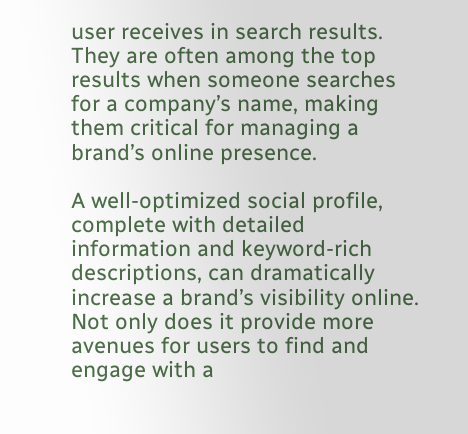user receives in search results. They are often among the top results when someone searches for a company’s name, making them critical for managing a brand’s online presence.

A well-optimized social profile, complete with detailed information and keyword-rich descriptions, can dramatically increase a brand’s visibility online. Not only does it provide more avenues for users to find and engage with a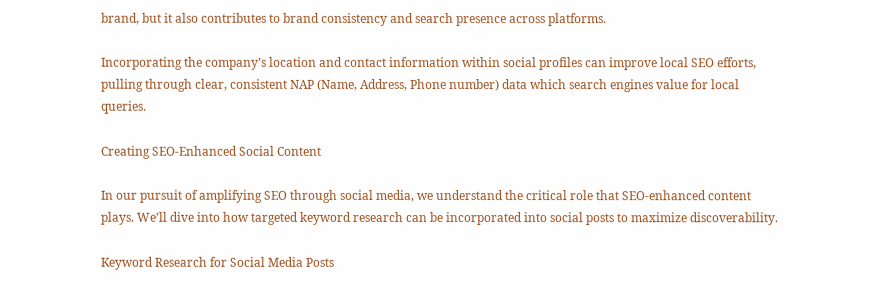brand, but it also contributes to brand consistency and search presence across platforms.

Incorporating the company’s location and contact information within social profiles can improve local SEO efforts, pulling through clear, consistent NAP (Name, Address, Phone number) data which search engines value for local queries.

Creating SEO-Enhanced Social Content

In our pursuit of amplifying SEO through social media, we understand the critical role that SEO-enhanced content plays. We’ll dive into how targeted keyword research can be incorporated into social posts to maximize discoverability.

Keyword Research for Social Media Posts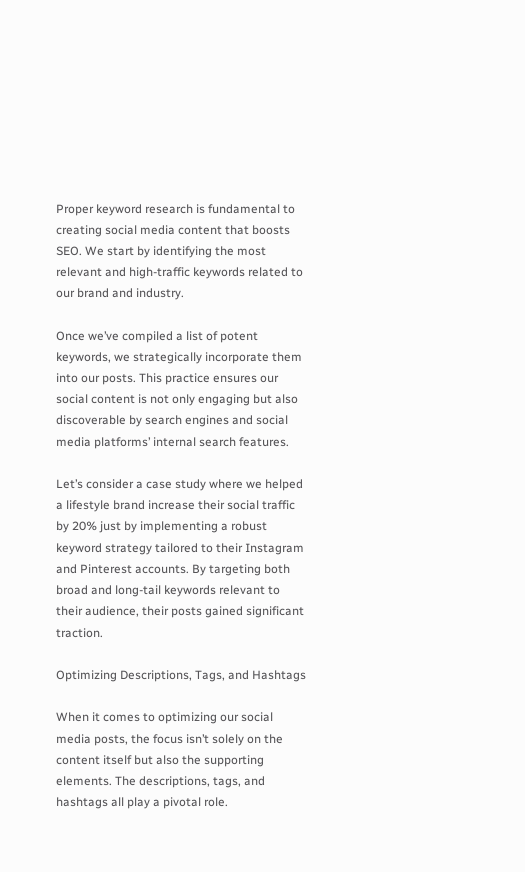Proper keyword research is fundamental to creating social media content that boosts SEO. We start by identifying the most relevant and high-traffic keywords related to our brand and industry.

Once we’ve compiled a list of potent keywords, we strategically incorporate them into our posts. This practice ensures our social content is not only engaging but also discoverable by search engines and social media platforms’ internal search features.

Let’s consider a case study where we helped a lifestyle brand increase their social traffic by 20% just by implementing a robust keyword strategy tailored to their Instagram and Pinterest accounts. By targeting both broad and long-tail keywords relevant to their audience, their posts gained significant traction.

Optimizing Descriptions, Tags, and Hashtags

When it comes to optimizing our social media posts, the focus isn’t solely on the content itself but also the supporting elements. The descriptions, tags, and hashtags all play a pivotal role.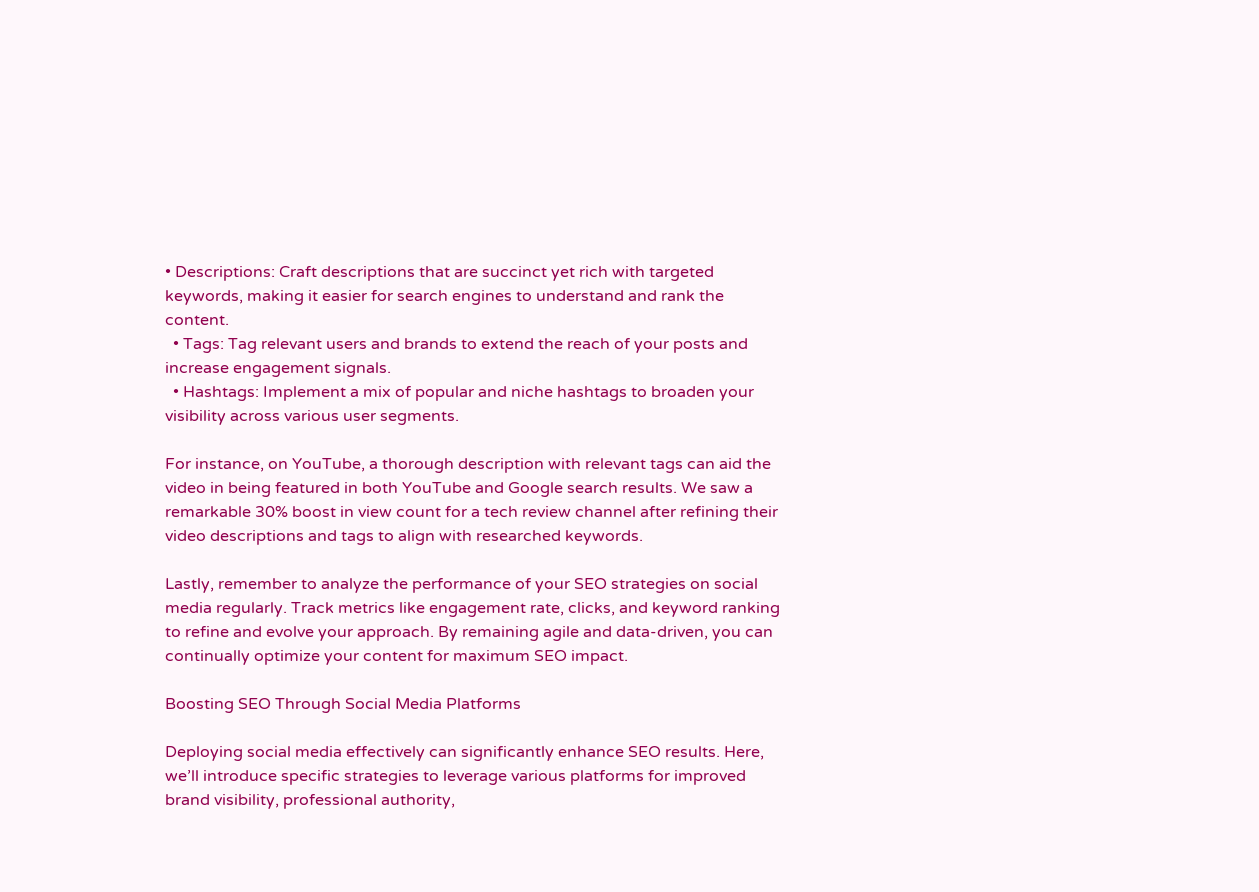• Descriptions: Craft descriptions that are succinct yet rich with targeted keywords, making it easier for search engines to understand and rank the content.
  • Tags: Tag relevant users and brands to extend the reach of your posts and increase engagement signals.
  • Hashtags: Implement a mix of popular and niche hashtags to broaden your visibility across various user segments.

For instance, on YouTube, a thorough description with relevant tags can aid the video in being featured in both YouTube and Google search results. We saw a remarkable 30% boost in view count for a tech review channel after refining their video descriptions and tags to align with researched keywords.

Lastly, remember to analyze the performance of your SEO strategies on social media regularly. Track metrics like engagement rate, clicks, and keyword ranking to refine and evolve your approach. By remaining agile and data-driven, you can continually optimize your content for maximum SEO impact.

Boosting SEO Through Social Media Platforms

Deploying social media effectively can significantly enhance SEO results. Here, we’ll introduce specific strategies to leverage various platforms for improved brand visibility, professional authority,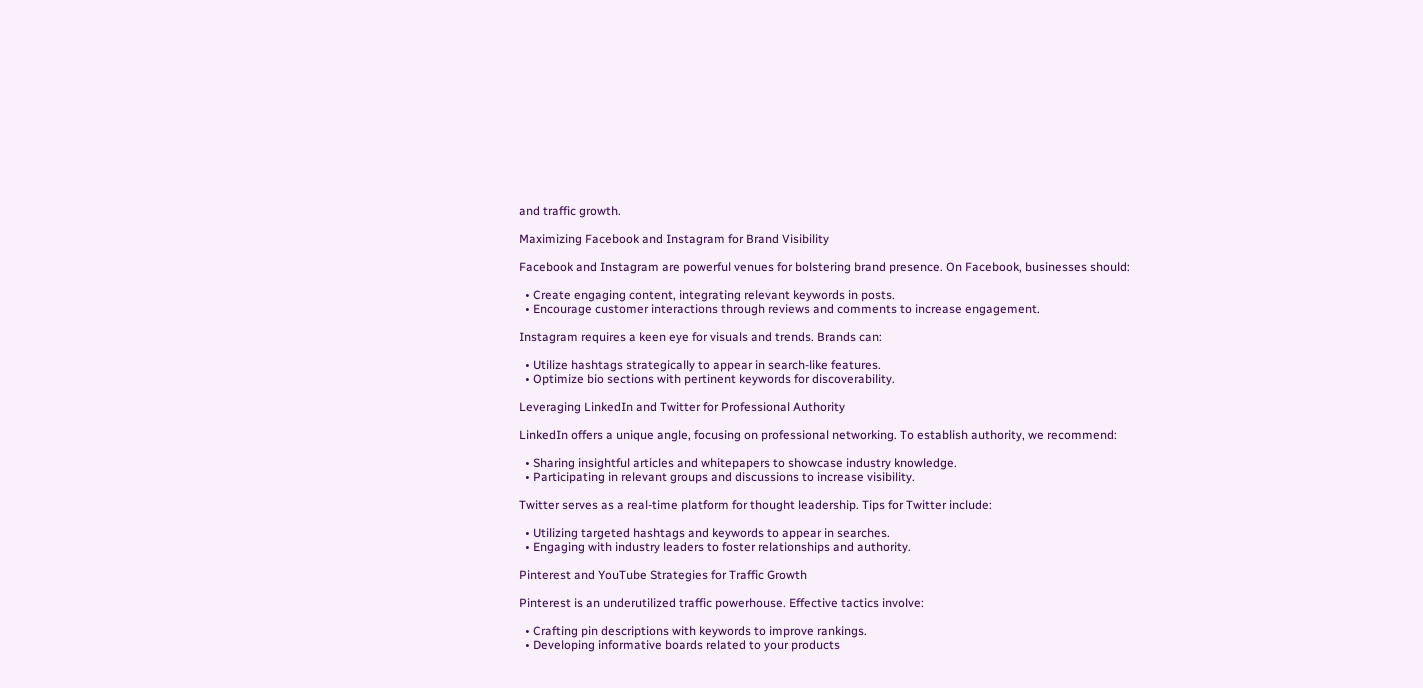and traffic growth.

Maximizing Facebook and Instagram for Brand Visibility

Facebook and Instagram are powerful venues for bolstering brand presence. On Facebook, businesses should:

  • Create engaging content, integrating relevant keywords in posts.
  • Encourage customer interactions through reviews and comments to increase engagement.

Instagram requires a keen eye for visuals and trends. Brands can:

  • Utilize hashtags strategically to appear in search-like features.
  • Optimize bio sections with pertinent keywords for discoverability.

Leveraging LinkedIn and Twitter for Professional Authority

LinkedIn offers a unique angle, focusing on professional networking. To establish authority, we recommend:

  • Sharing insightful articles and whitepapers to showcase industry knowledge.
  • Participating in relevant groups and discussions to increase visibility.

Twitter serves as a real-time platform for thought leadership. Tips for Twitter include:

  • Utilizing targeted hashtags and keywords to appear in searches.
  • Engaging with industry leaders to foster relationships and authority.

Pinterest and YouTube Strategies for Traffic Growth

Pinterest is an underutilized traffic powerhouse. Effective tactics involve:

  • Crafting pin descriptions with keywords to improve rankings.
  • Developing informative boards related to your products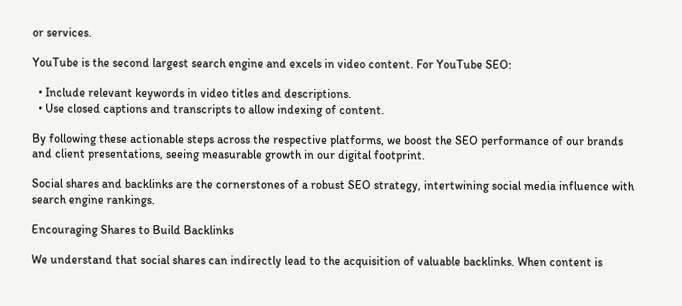or services.

YouTube is the second largest search engine and excels in video content. For YouTube SEO:

  • Include relevant keywords in video titles and descriptions.
  • Use closed captions and transcripts to allow indexing of content.

By following these actionable steps across the respective platforms, we boost the SEO performance of our brands and client presentations, seeing measurable growth in our digital footprint.

Social shares and backlinks are the cornerstones of a robust SEO strategy, intertwining social media influence with search engine rankings.

Encouraging Shares to Build Backlinks

We understand that social shares can indirectly lead to the acquisition of valuable backlinks. When content is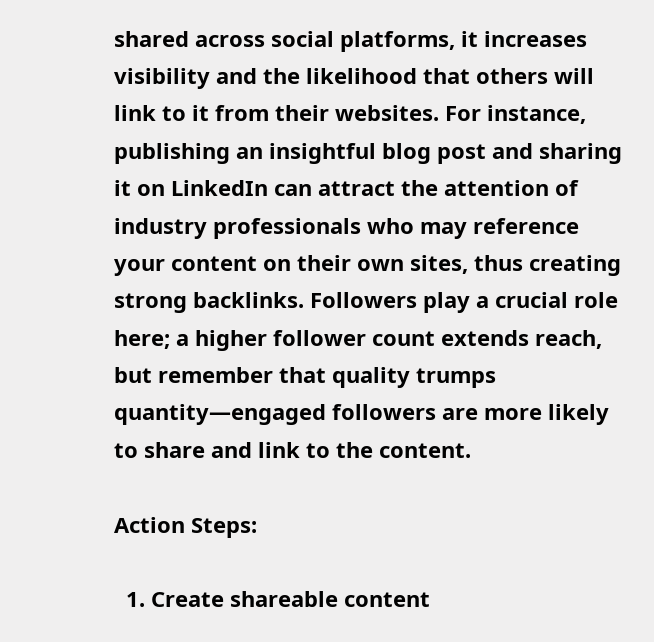shared across social platforms, it increases visibility and the likelihood that others will link to it from their websites. For instance, publishing an insightful blog post and sharing it on LinkedIn can attract the attention of industry professionals who may reference your content on their own sites, thus creating strong backlinks. Followers play a crucial role here; a higher follower count extends reach, but remember that quality trumps quantity—engaged followers are more likely to share and link to the content.

Action Steps:

  1. Create shareable content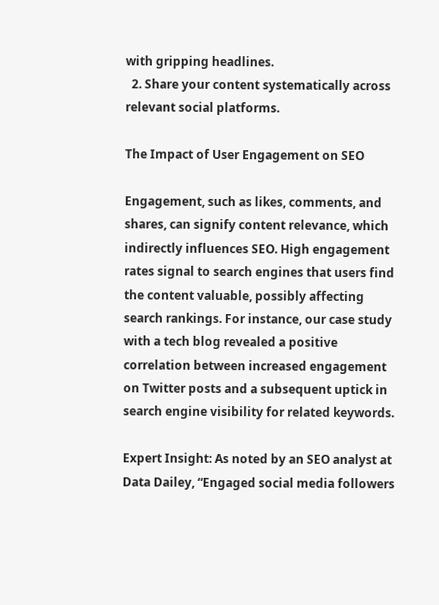with gripping headlines.
  2. Share your content systematically across relevant social platforms.

The Impact of User Engagement on SEO

Engagement, such as likes, comments, and shares, can signify content relevance, which indirectly influences SEO. High engagement rates signal to search engines that users find the content valuable, possibly affecting search rankings. For instance, our case study with a tech blog revealed a positive correlation between increased engagement on Twitter posts and a subsequent uptick in search engine visibility for related keywords.

Expert Insight: As noted by an SEO analyst at Data Dailey, “Engaged social media followers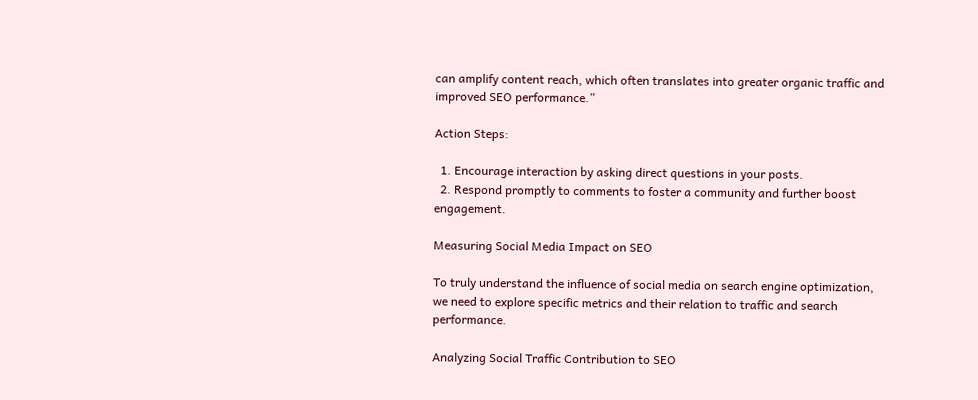can amplify content reach, which often translates into greater organic traffic and improved SEO performance.”

Action Steps:

  1. Encourage interaction by asking direct questions in your posts.
  2. Respond promptly to comments to foster a community and further boost engagement.

Measuring Social Media Impact on SEO

To truly understand the influence of social media on search engine optimization, we need to explore specific metrics and their relation to traffic and search performance.

Analyzing Social Traffic Contribution to SEO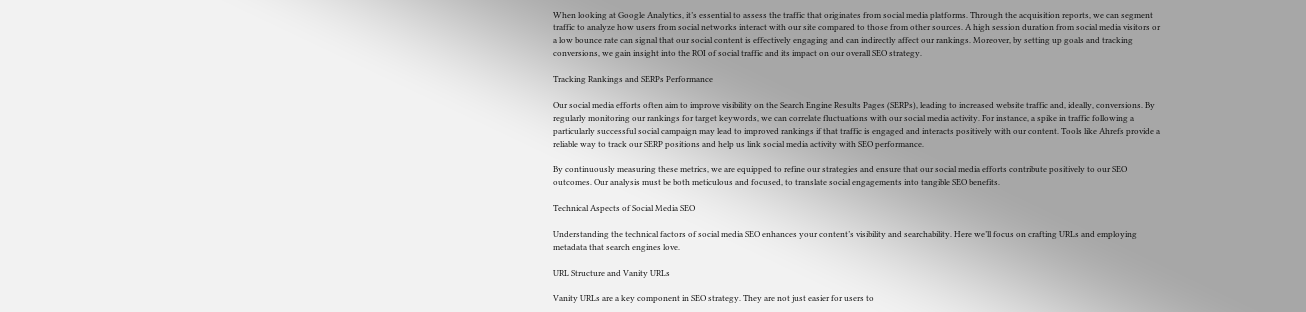When looking at Google Analytics, it’s essential to assess the traffic that originates from social media platforms. Through the acquisition reports, we can segment traffic to analyze how users from social networks interact with our site compared to those from other sources. A high session duration from social media visitors or a low bounce rate can signal that our social content is effectively engaging and can indirectly affect our rankings. Moreover, by setting up goals and tracking conversions, we gain insight into the ROI of social traffic and its impact on our overall SEO strategy.

Tracking Rankings and SERPs Performance

Our social media efforts often aim to improve visibility on the Search Engine Results Pages (SERPs), leading to increased website traffic and, ideally, conversions. By regularly monitoring our rankings for target keywords, we can correlate fluctuations with our social media activity. For instance, a spike in traffic following a particularly successful social campaign may lead to improved rankings if that traffic is engaged and interacts positively with our content. Tools like Ahrefs provide a reliable way to track our SERP positions and help us link social media activity with SEO performance.

By continuously measuring these metrics, we are equipped to refine our strategies and ensure that our social media efforts contribute positively to our SEO outcomes. Our analysis must be both meticulous and focused, to translate social engagements into tangible SEO benefits.

Technical Aspects of Social Media SEO

Understanding the technical factors of social media SEO enhances your content’s visibility and searchability. Here we’ll focus on crafting URLs and employing metadata that search engines love.

URL Structure and Vanity URLs

Vanity URLs are a key component in SEO strategy. They are not just easier for users to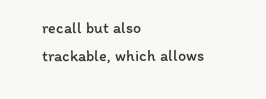recall but also trackable, which allows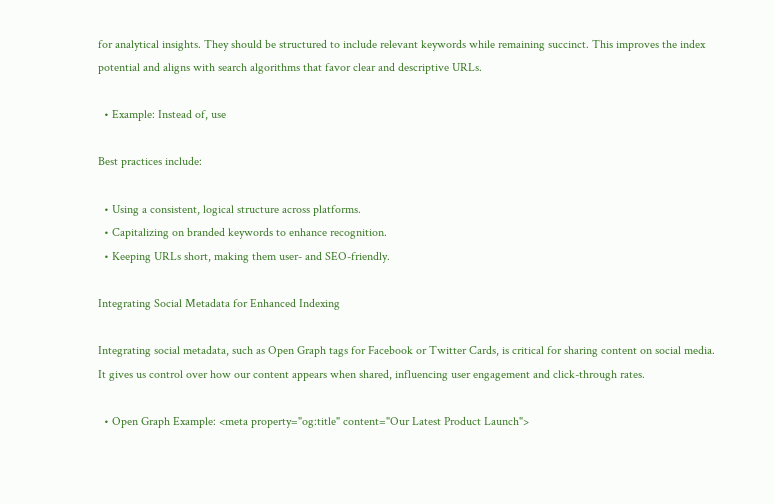for analytical insights. They should be structured to include relevant keywords while remaining succinct. This improves the index potential and aligns with search algorithms that favor clear and descriptive URLs.

  • Example: Instead of, use

Best practices include:

  • Using a consistent, logical structure across platforms.
  • Capitalizing on branded keywords to enhance recognition.
  • Keeping URLs short, making them user- and SEO-friendly.

Integrating Social Metadata for Enhanced Indexing

Integrating social metadata, such as Open Graph tags for Facebook or Twitter Cards, is critical for sharing content on social media. It gives us control over how our content appears when shared, influencing user engagement and click-through rates.

  • Open Graph Example: <meta property="og:title" content="Our Latest Product Launch">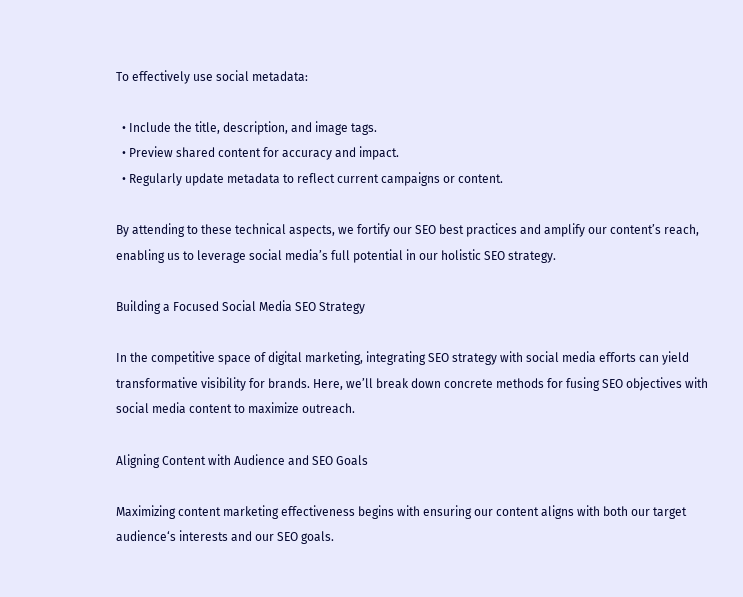To effectively use social metadata:

  • Include the title, description, and image tags.
  • Preview shared content for accuracy and impact.
  • Regularly update metadata to reflect current campaigns or content.

By attending to these technical aspects, we fortify our SEO best practices and amplify our content’s reach, enabling us to leverage social media’s full potential in our holistic SEO strategy.

Building a Focused Social Media SEO Strategy

In the competitive space of digital marketing, integrating SEO strategy with social media efforts can yield transformative visibility for brands. Here, we’ll break down concrete methods for fusing SEO objectives with social media content to maximize outreach.

Aligning Content with Audience and SEO Goals

Maximizing content marketing effectiveness begins with ensuring our content aligns with both our target audience‘s interests and our SEO goals.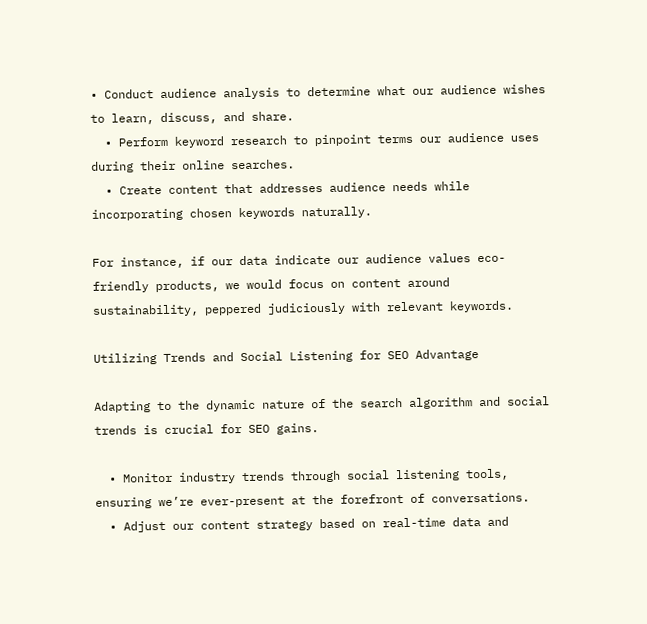• Conduct audience analysis to determine what our audience wishes to learn, discuss, and share.
  • Perform keyword research to pinpoint terms our audience uses during their online searches.
  • Create content that addresses audience needs while incorporating chosen keywords naturally.

For instance, if our data indicate our audience values eco-friendly products, we would focus on content around sustainability, peppered judiciously with relevant keywords.

Utilizing Trends and Social Listening for SEO Advantage

Adapting to the dynamic nature of the search algorithm and social trends is crucial for SEO gains.

  • Monitor industry trends through social listening tools, ensuring we’re ever-present at the forefront of conversations.
  • Adjust our content strategy based on real-time data and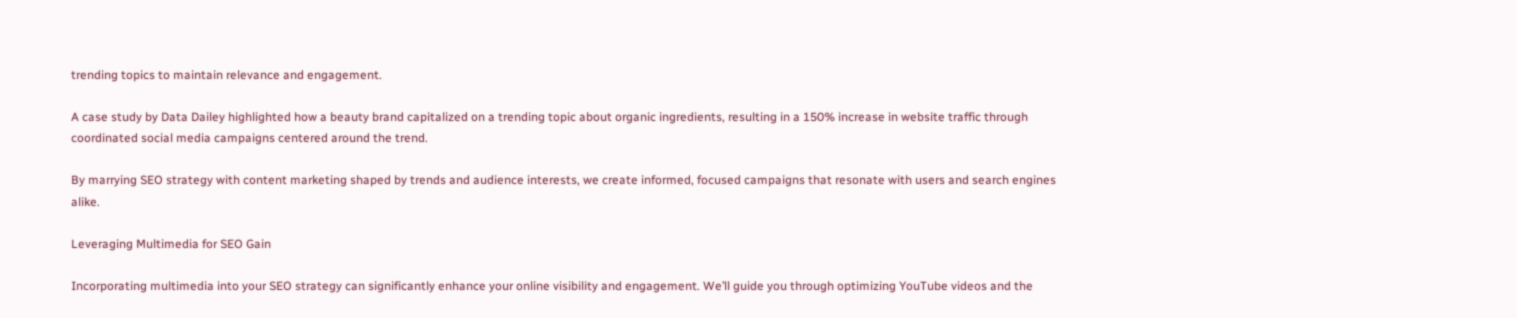trending topics to maintain relevance and engagement.

A case study by Data Dailey highlighted how a beauty brand capitalized on a trending topic about organic ingredients, resulting in a 150% increase in website traffic through coordinated social media campaigns centered around the trend.

By marrying SEO strategy with content marketing shaped by trends and audience interests, we create informed, focused campaigns that resonate with users and search engines alike.

Leveraging Multimedia for SEO Gain

Incorporating multimedia into your SEO strategy can significantly enhance your online visibility and engagement. We’ll guide you through optimizing YouTube videos and the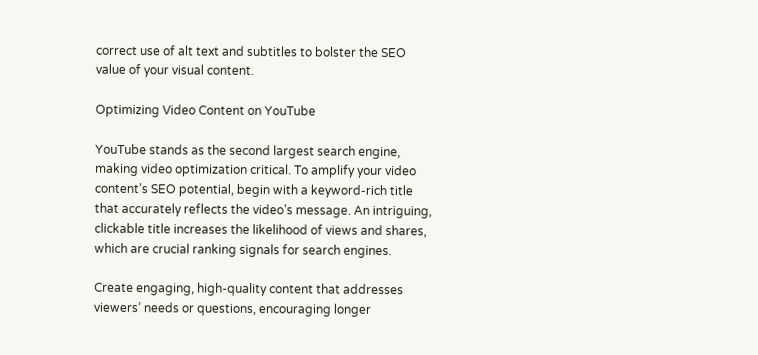correct use of alt text and subtitles to bolster the SEO value of your visual content.

Optimizing Video Content on YouTube

YouTube stands as the second largest search engine, making video optimization critical. To amplify your video content’s SEO potential, begin with a keyword-rich title that accurately reflects the video’s message. An intriguing, clickable title increases the likelihood of views and shares, which are crucial ranking signals for search engines.

Create engaging, high-quality content that addresses viewers’ needs or questions, encouraging longer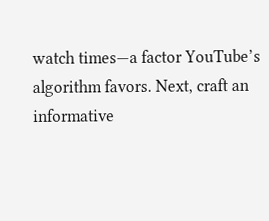watch times—a factor YouTube’s algorithm favors. Next, craft an informative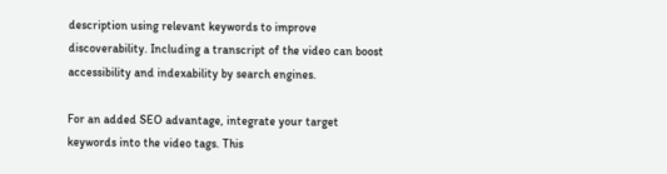description using relevant keywords to improve discoverability. Including a transcript of the video can boost accessibility and indexability by search engines.

For an added SEO advantage, integrate your target keywords into the video tags. This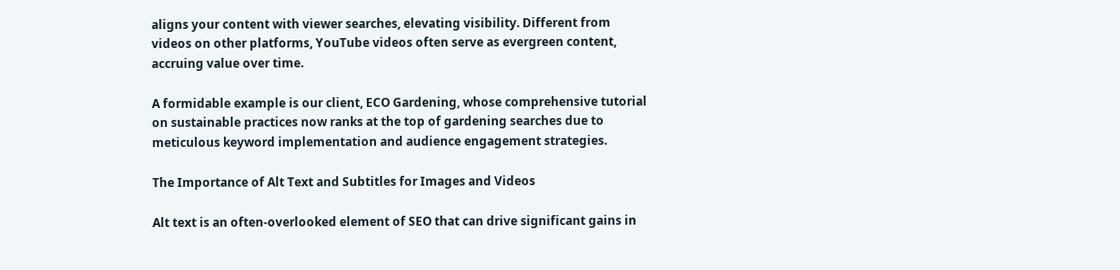aligns your content with viewer searches, elevating visibility. Different from videos on other platforms, YouTube videos often serve as evergreen content, accruing value over time.

A formidable example is our client, ECO Gardening, whose comprehensive tutorial on sustainable practices now ranks at the top of gardening searches due to meticulous keyword implementation and audience engagement strategies.

The Importance of Alt Text and Subtitles for Images and Videos

Alt text is an often-overlooked element of SEO that can drive significant gains in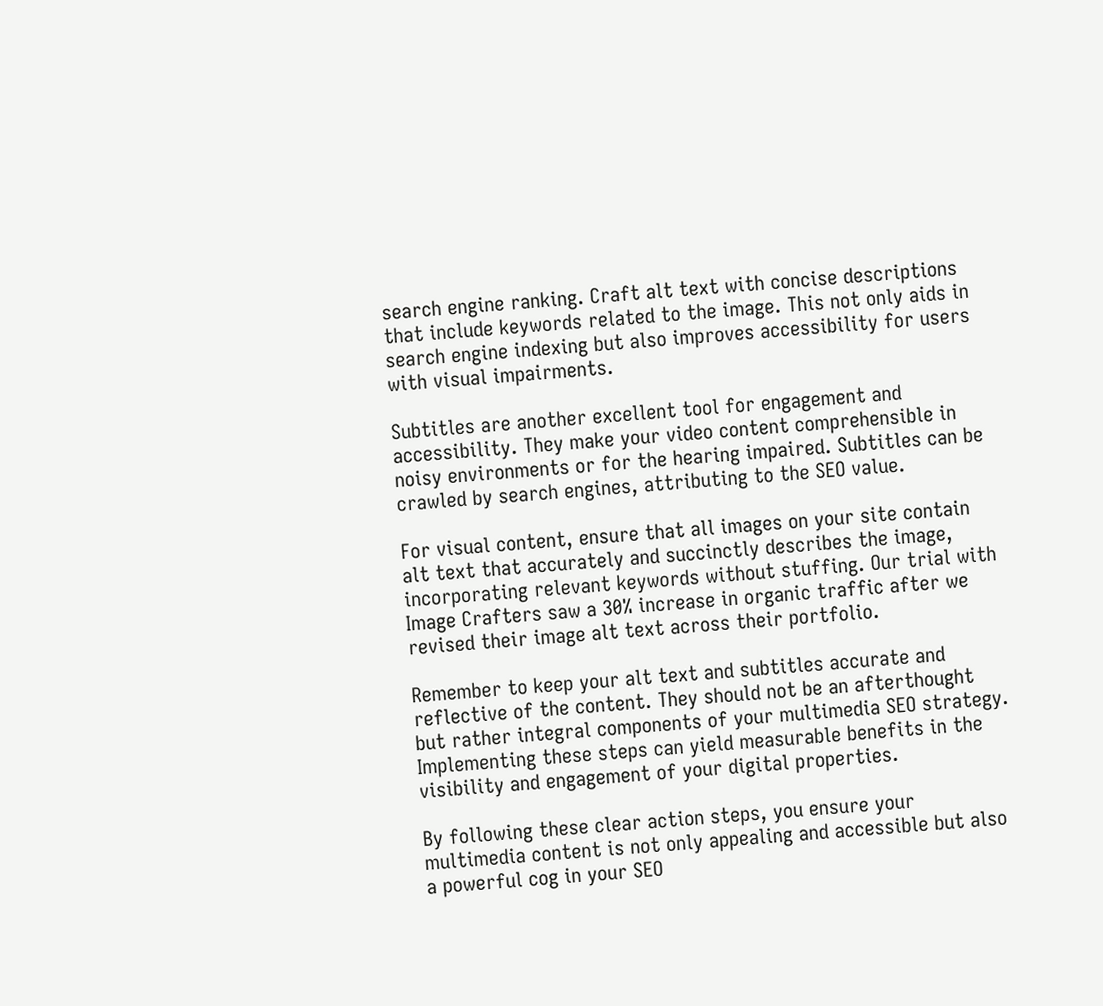search engine ranking. Craft alt text with concise descriptions that include keywords related to the image. This not only aids in search engine indexing but also improves accessibility for users with visual impairments.

Subtitles are another excellent tool for engagement and accessibility. They make your video content comprehensible in noisy environments or for the hearing impaired. Subtitles can be crawled by search engines, attributing to the SEO value.

For visual content, ensure that all images on your site contain alt text that accurately and succinctly describes the image, incorporating relevant keywords without stuffing. Our trial with Image Crafters saw a 30% increase in organic traffic after we revised their image alt text across their portfolio.

Remember to keep your alt text and subtitles accurate and reflective of the content. They should not be an afterthought but rather integral components of your multimedia SEO strategy. Implementing these steps can yield measurable benefits in the visibility and engagement of your digital properties.

By following these clear action steps, you ensure your multimedia content is not only appealing and accessible but also a powerful cog in your SEO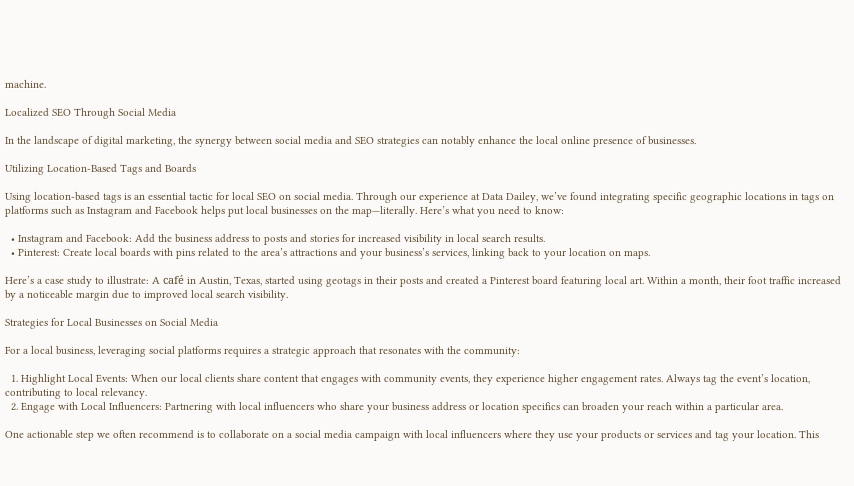machine.

Localized SEO Through Social Media

In the landscape of digital marketing, the synergy between social media and SEO strategies can notably enhance the local online presence of businesses.

Utilizing Location-Based Tags and Boards

Using location-based tags is an essential tactic for local SEO on social media. Through our experience at Data Dailey, we’ve found integrating specific geographic locations in tags on platforms such as Instagram and Facebook helps put local businesses on the map—literally. Here’s what you need to know:

  • Instagram and Facebook: Add the business address to posts and stories for increased visibility in local search results.
  • Pinterest: Create local boards with pins related to the area’s attractions and your business’s services, linking back to your location on maps.

Here’s a case study to illustrate: A café in Austin, Texas, started using geotags in their posts and created a Pinterest board featuring local art. Within a month, their foot traffic increased by a noticeable margin due to improved local search visibility.

Strategies for Local Businesses on Social Media

For a local business, leveraging social platforms requires a strategic approach that resonates with the community:

  1. Highlight Local Events: When our local clients share content that engages with community events, they experience higher engagement rates. Always tag the event’s location, contributing to local relevancy.
  2. Engage with Local Influencers: Partnering with local influencers who share your business address or location specifics can broaden your reach within a particular area.

One actionable step we often recommend is to collaborate on a social media campaign with local influencers where they use your products or services and tag your location. This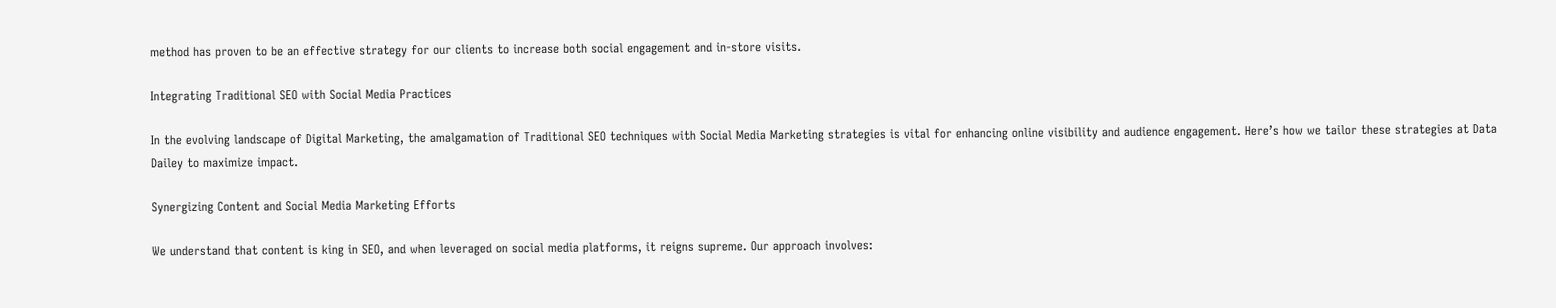method has proven to be an effective strategy for our clients to increase both social engagement and in-store visits.

Integrating Traditional SEO with Social Media Practices

In the evolving landscape of Digital Marketing, the amalgamation of Traditional SEO techniques with Social Media Marketing strategies is vital for enhancing online visibility and audience engagement. Here’s how we tailor these strategies at Data Dailey to maximize impact.

Synergizing Content and Social Media Marketing Efforts

We understand that content is king in SEO, and when leveraged on social media platforms, it reigns supreme. Our approach involves: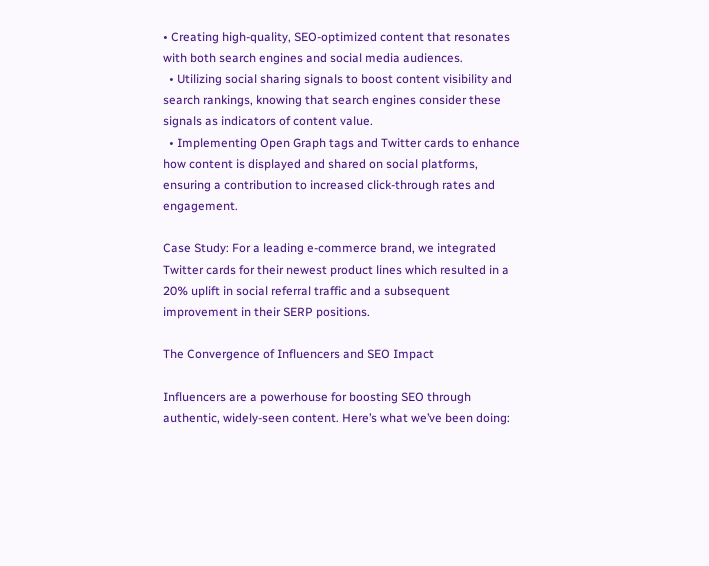• Creating high-quality, SEO-optimized content that resonates with both search engines and social media audiences.
  • Utilizing social sharing signals to boost content visibility and search rankings, knowing that search engines consider these signals as indicators of content value.
  • Implementing Open Graph tags and Twitter cards to enhance how content is displayed and shared on social platforms, ensuring a contribution to increased click-through rates and engagement.

Case Study: For a leading e-commerce brand, we integrated Twitter cards for their newest product lines which resulted in a 20% uplift in social referral traffic and a subsequent improvement in their SERP positions.

The Convergence of Influencers and SEO Impact

Influencers are a powerhouse for boosting SEO through authentic, widely-seen content. Here’s what we’ve been doing: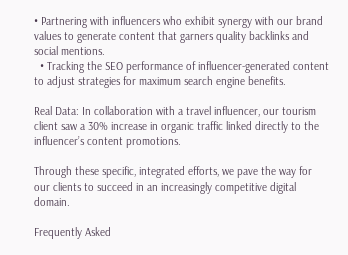• Partnering with influencers who exhibit synergy with our brand values to generate content that garners quality backlinks and social mentions.
  • Tracking the SEO performance of influencer-generated content to adjust strategies for maximum search engine benefits.

Real Data: In collaboration with a travel influencer, our tourism client saw a 30% increase in organic traffic linked directly to the influencer’s content promotions.

Through these specific, integrated efforts, we pave the way for our clients to succeed in an increasingly competitive digital domain.

Frequently Asked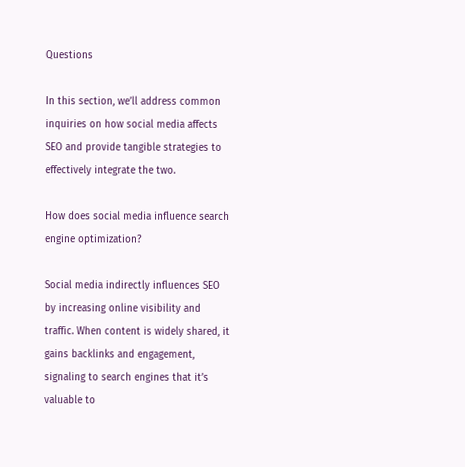Questions

In this section, we’ll address common inquiries on how social media affects SEO and provide tangible strategies to effectively integrate the two.

How does social media influence search engine optimization?

Social media indirectly influences SEO by increasing online visibility and traffic. When content is widely shared, it gains backlinks and engagement, signaling to search engines that it’s valuable to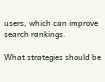users, which can improve search rankings.

What strategies should be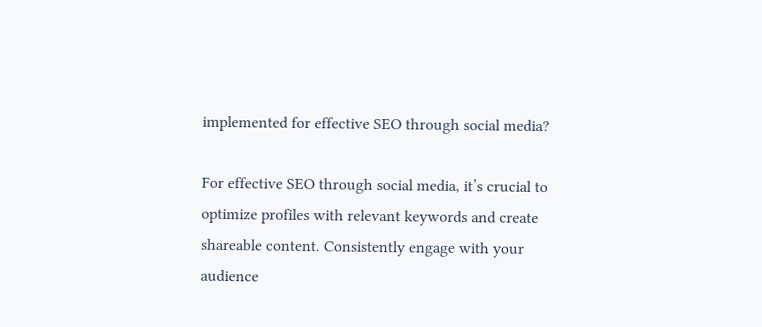implemented for effective SEO through social media?

For effective SEO through social media, it’s crucial to optimize profiles with relevant keywords and create shareable content. Consistently engage with your audience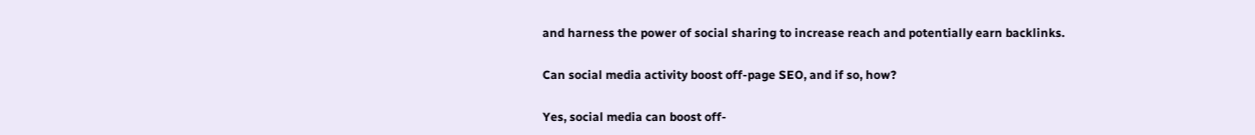and harness the power of social sharing to increase reach and potentially earn backlinks.

Can social media activity boost off-page SEO, and if so, how?

Yes, social media can boost off-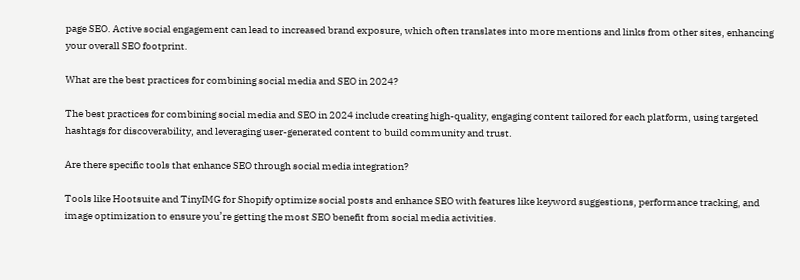page SEO. Active social engagement can lead to increased brand exposure, which often translates into more mentions and links from other sites, enhancing your overall SEO footprint.

What are the best practices for combining social media and SEO in 2024?

The best practices for combining social media and SEO in 2024 include creating high-quality, engaging content tailored for each platform, using targeted hashtags for discoverability, and leveraging user-generated content to build community and trust.

Are there specific tools that enhance SEO through social media integration?

Tools like Hootsuite and TinyIMG for Shopify optimize social posts and enhance SEO with features like keyword suggestions, performance tracking, and image optimization to ensure you’re getting the most SEO benefit from social media activities.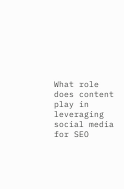What role does content play in leveraging social media for SEO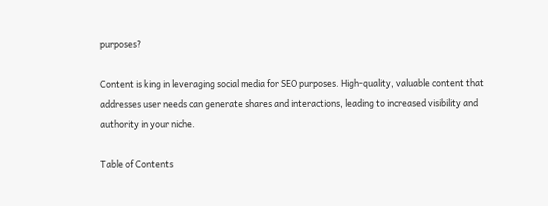purposes?

Content is king in leveraging social media for SEO purposes. High-quality, valuable content that addresses user needs can generate shares and interactions, leading to increased visibility and authority in your niche.

Table of Contents